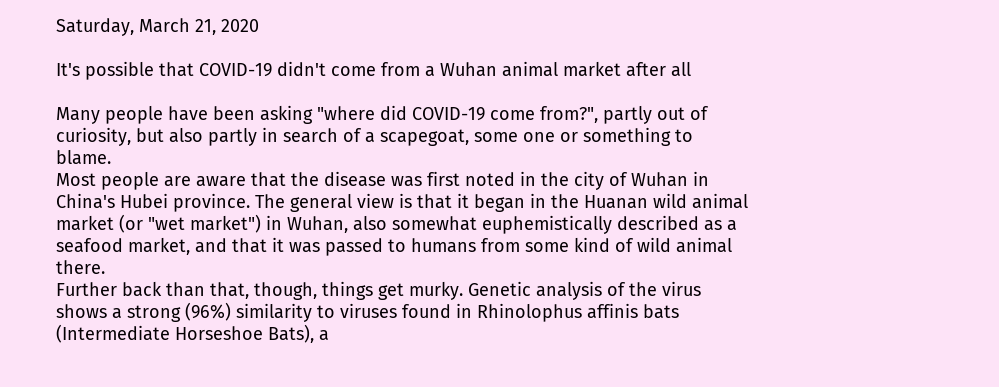Saturday, March 21, 2020

It's possible that COVID-19 didn't come from a Wuhan animal market after all

Many people have been asking "where did COVID-19 come from?", partly out of curiosity, but also partly in search of a scapegoat, some one or something to blame.
Most people are aware that the disease was first noted in the city of Wuhan in China's Hubei province. The general view is that it began in the Huanan wild animal market (or "wet market") in Wuhan, also somewhat euphemistically described as a seafood market, and that it was passed to humans from some kind of wild animal there.
Further back than that, though, things get murky. Genetic analysis of the virus shows a strong (96%) similarity to viruses found in Rhinolophus affinis bats (Intermediate Horseshoe Bats), a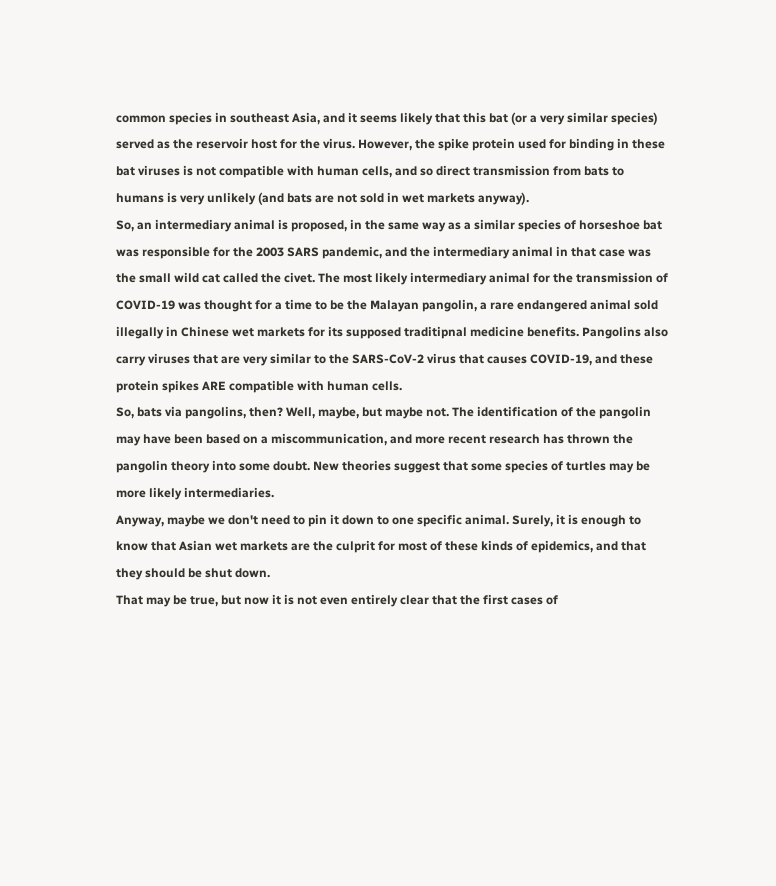common species in southeast Asia, and it seems likely that this bat (or a very similar species) served as the reservoir host for the virus. However, the spike protein used for binding in these bat viruses is not compatible with human cells, and so direct transmission from bats to humans is very unlikely (and bats are not sold in wet markets anyway).
So, an intermediary animal is proposed, in the same way as a similar species of horseshoe bat was responsible for the 2003 SARS pandemic, and the intermediary animal in that case was the small wild cat called the civet. The most likely intermediary animal for the transmission of COVID-19 was thought for a time to be the Malayan pangolin, a rare endangered animal sold illegally in Chinese wet markets for its supposed traditipnal medicine benefits. Pangolins also carry viruses that are very similar to the SARS-CoV-2 virus that causes COVID-19, and these protein spikes ARE compatible with human cells.
So, bats via pangolins, then? Well, maybe, but maybe not. The identification of the pangolin may have been based on a miscommunication, and more recent research has thrown the pangolin theory into some doubt. New theories suggest that some species of turtles may be more likely intermediaries.
Anyway, maybe we don't need to pin it down to one specific animal. Surely, it is enough to know that Asian wet markets are the culprit for most of these kinds of epidemics, and that they should be shut down.
That may be true, but now it is not even entirely clear that the first cases of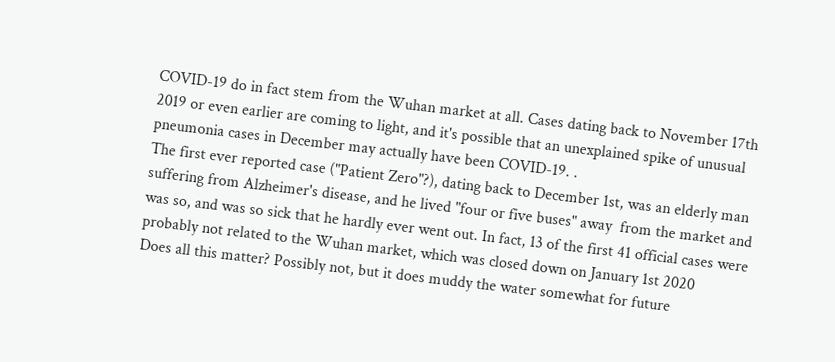COVID-19 do in fact stem from the Wuhan market at all. Cases dating back to November 17th 2019 or even earlier are coming to light, and it's possible that an unexplained spike of unusual pneumonia cases in December may actually have been COVID-19. .
The first ever reported case ("Patient Zero"?), dating back to December 1st, was an elderly man suffering from Alzheimer's disease, and he lived "four or five buses" away  from the market and was so, and was so sick that he hardly ever went out. In fact, 13 of the first 41 official cases were probably not related to the Wuhan market, which was closed down on January 1st 2020
Does all this matter? Possibly not, but it does muddy the water somewhat for future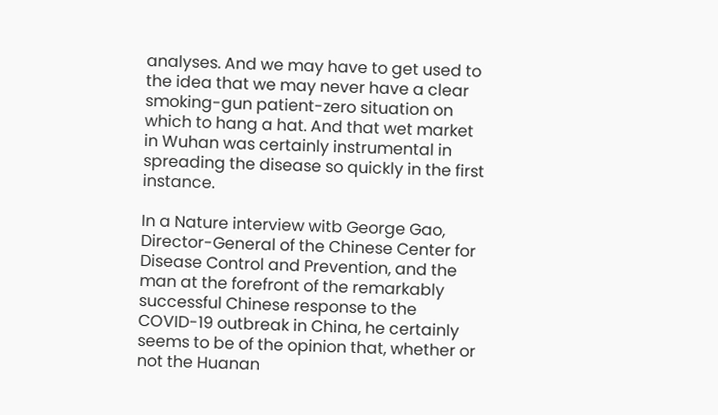analyses. And we may have to get used to the idea that we may never have a clear smoking-gun patient-zero situation on which to hang a hat. And that wet market in Wuhan was certainly instrumental in spreading the disease so quickly in the first instance.

In a Nature interview witb George Gao, Director-General of the Chinese Center for Disease Control and Prevention, and the man at the forefront of the remarkably successful Chinese response to the COVID-19 outbreak in China, he certainly seems to be of the opinion that, whether or not the Huanan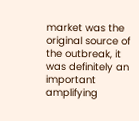market was the original source of the outbreak, it was definitely an important amplifying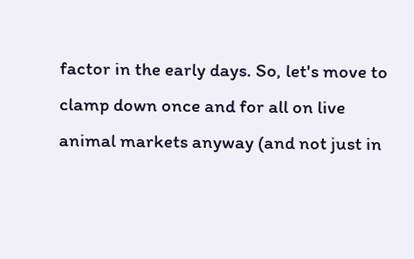factor in the early days. So, let's move to clamp down once and for all on live animal markets anyway (and not just in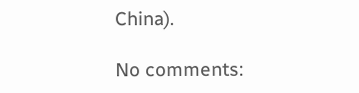China).

No comments: